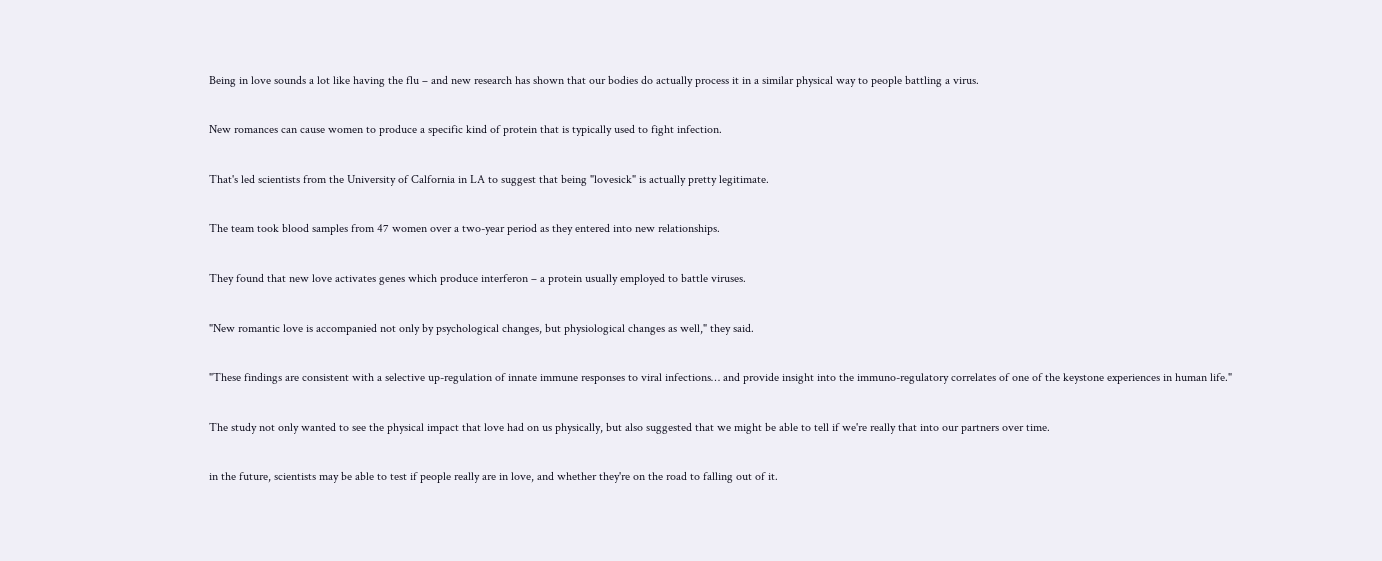Being in love sounds a lot like having the flu – and new research has shown that our bodies do actually process it in a similar physical way to people battling a virus.

New romances can cause women to produce a specific kind of protein that is typically used to fight infection.

That's led scientists from the University of Calfornia in LA to suggest that being "lovesick" is actually pretty legitimate.

The team took blood samples from 47 women over a two-year period as they entered into new relationships.

They found that new love activates genes which produce interferon – a protein usually employed to battle viruses.

"New romantic love is accompanied not only by psychological changes, but physiological changes as well," they said.

"These findings are consistent with a selective up-regulation of innate immune responses to viral infections… and provide insight into the immuno-regulatory correlates of one of the keystone experiences in human life."

The study not only wanted to see the physical impact that love had on us physically, but also suggested that we might be able to tell if we're really that into our partners over time.

in the future, scientists may be able to test if people really are in love, and whether they're on the road to falling out of it.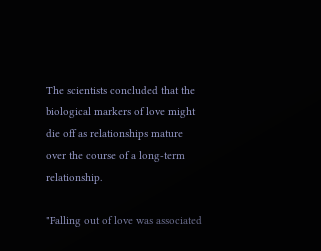The scientists concluded that the biological markers of love might die off as relationships mature over the course of a long-term relationship.

"Falling out of love was associated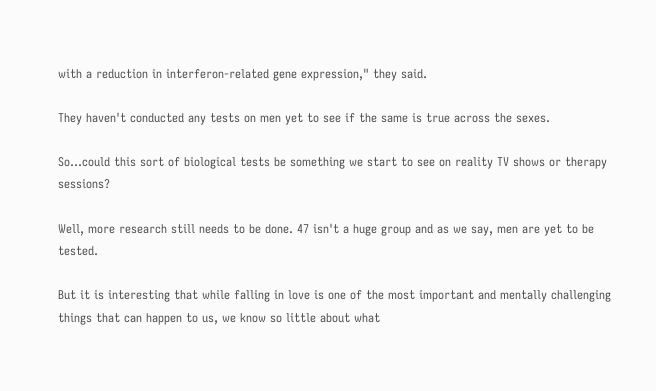with a reduction in interferon-related gene expression," they said.

They haven't conducted any tests on men yet to see if the same is true across the sexes.

So…could this sort of biological tests be something we start to see on reality TV shows or therapy sessions?

Well, more research still needs to be done. 47 isn't a huge group and as we say, men are yet to be tested.

But it is interesting that while falling in love is one of the most important and mentally challenging things that can happen to us, we know so little about what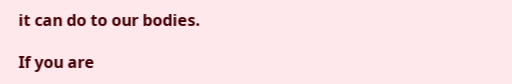it can do to our bodies.

If you are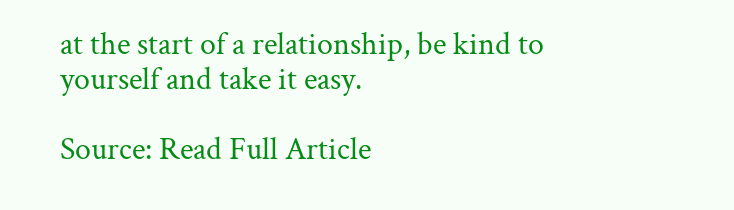at the start of a relationship, be kind to yourself and take it easy.

Source: Read Full Article